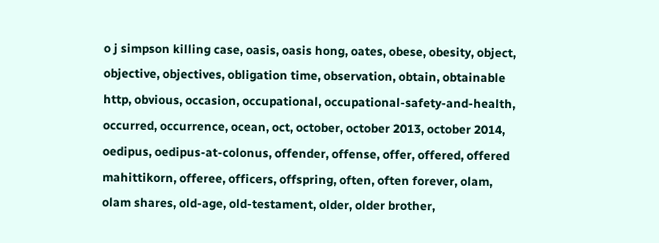o j simpson killing case, oasis, oasis hong, oates, obese, obesity, object, objective, objectives, obligation time, observation, obtain, obtainable http, obvious, occasion, occupational, occupational-safety-and-health, occurred, occurrence, ocean, oct, october, october 2013, october 2014, oedipus, oedipus-at-colonus, offender, offense, offer, offered, offered mahittikorn, offeree, officers, offspring, often, often forever, olam, olam shares, old-age, old-testament, older, older brother,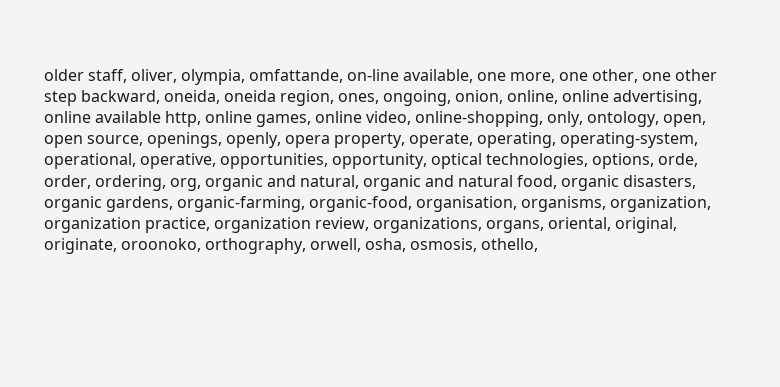older staff, oliver, olympia, omfattande, on-line available, one more, one other, one other step backward, oneida, oneida region, ones, ongoing, onion, online, online advertising, online available http, online games, online video, online-shopping, only, ontology, open, open source, openings, openly, opera property, operate, operating, operating-system, operational, operative, opportunities, opportunity, optical technologies, options, orde, order, ordering, org, organic and natural, organic and natural food, organic disasters, organic gardens, organic-farming, organic-food, organisation, organisms, organization, organization practice, organization review, organizations, organs, oriental, original, originate, oroonoko, orthography, orwell, osha, osmosis, othello,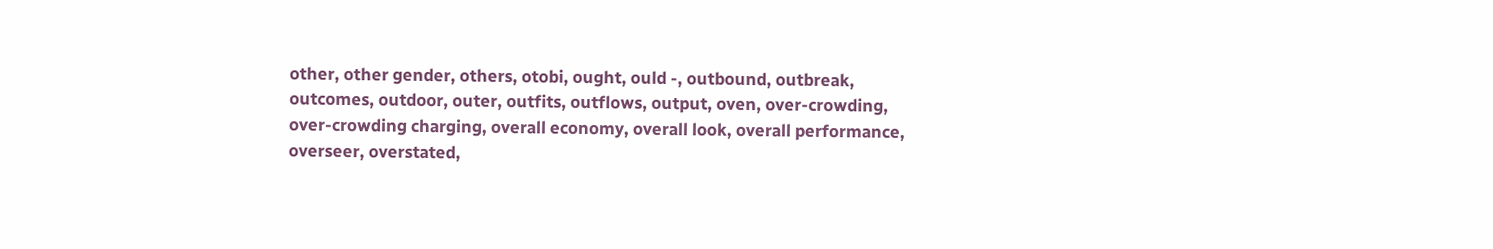other, other gender, others, otobi, ought, ould -, outbound, outbreak, outcomes, outdoor, outer, outfits, outflows, output, oven, over-crowding, over-crowding charging, overall economy, overall look, overall performance, overseer, overstated,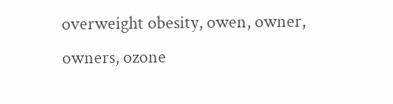overweight obesity, owen, owner, owners, ozone